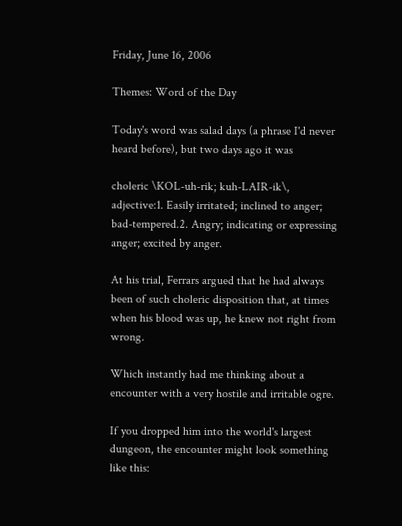Friday, June 16, 2006

Themes: Word of the Day

Today's word was salad days (a phrase I'd never heard before), but two days ago it was

choleric \KOL-uh-rik; kuh-LAIR-ik\, adjective:1. Easily irritated; inclined to anger; bad-tempered.2. Angry; indicating or expressing anger; excited by anger.

At his trial, Ferrars argued that he had always been of such choleric disposition that, at times when his blood was up, he knew not right from wrong.

Which instantly had me thinking about a encounter with a very hostile and irritable ogre.

If you dropped him into the world's largest dungeon, the encounter might look something like this: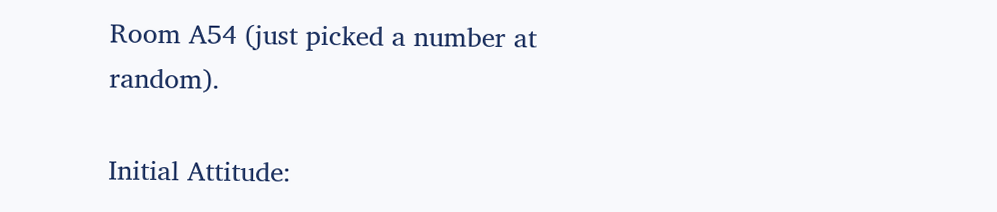Room A54 (just picked a number at random).

Initial Attitude: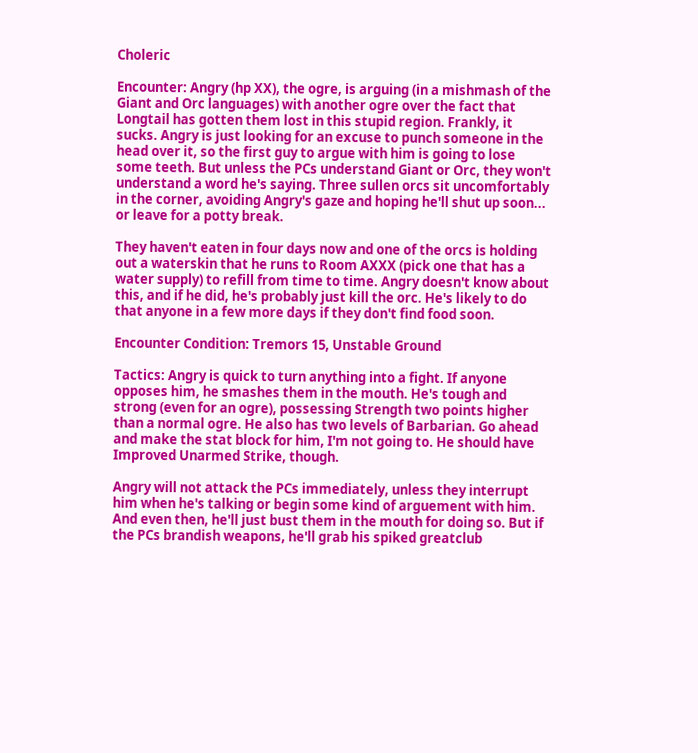Choleric

Encounter: Angry (hp XX), the ogre, is arguing (in a mishmash of the Giant and Orc languages) with another ogre over the fact that Longtail has gotten them lost in this stupid region. Frankly, it sucks. Angry is just looking for an excuse to punch someone in the head over it, so the first guy to argue with him is going to lose some teeth. But unless the PCs understand Giant or Orc, they won't understand a word he's saying. Three sullen orcs sit uncomfortably in the corner, avoiding Angry's gaze and hoping he'll shut up soon... or leave for a potty break.

They haven't eaten in four days now and one of the orcs is holding out a waterskin that he runs to Room AXXX (pick one that has a water supply) to refill from time to time. Angry doesn't know about this, and if he did, he's probably just kill the orc. He's likely to do that anyone in a few more days if they don't find food soon.

Encounter Condition: Tremors 15, Unstable Ground

Tactics: Angry is quick to turn anything into a fight. If anyone opposes him, he smashes them in the mouth. He's tough and strong (even for an ogre), possessing Strength two points higher than a normal ogre. He also has two levels of Barbarian. Go ahead and make the stat block for him, I'm not going to. He should have Improved Unarmed Strike, though.

Angry will not attack the PCs immediately, unless they interrupt him when he's talking or begin some kind of arguement with him. And even then, he'll just bust them in the mouth for doing so. But if the PCs brandish weapons, he'll grab his spiked greatclub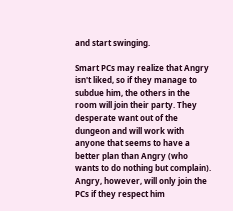and start swinging.

Smart PCs may realize that Angry isn't liked, so if they manage to subdue him, the others in the room will join their party. They desperate want out of the dungeon and will work with anyone that seems to have a better plan than Angry (who wants to do nothing but complain). Angry, however, will only join the PCs if they respect him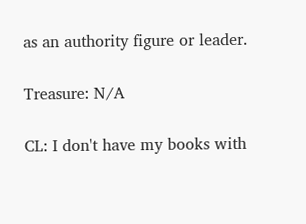as an authority figure or leader.

Treasure: N/A

CL: I don't have my books with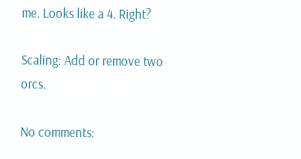me. Looks like a 4. Right?

Scaling: Add or remove two orcs.

No comments: